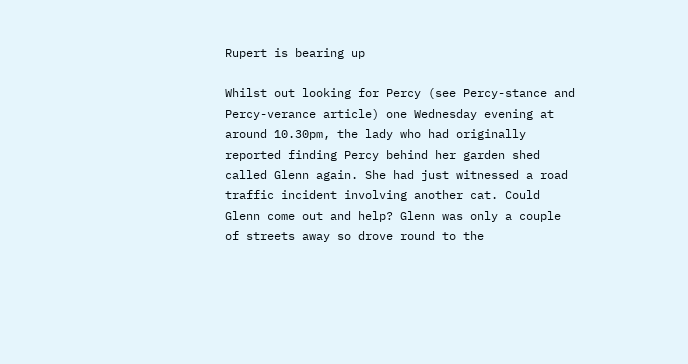Rupert is bearing up

Whilst out looking for Percy (see Percy-stance and Percy-verance article) one Wednesday evening at around 10.30pm, the lady who had originally reported finding Percy behind her garden shed called Glenn again. She had just witnessed a road traffic incident involving another cat. Could Glenn come out and help? Glenn was only a couple of streets away so drove round to the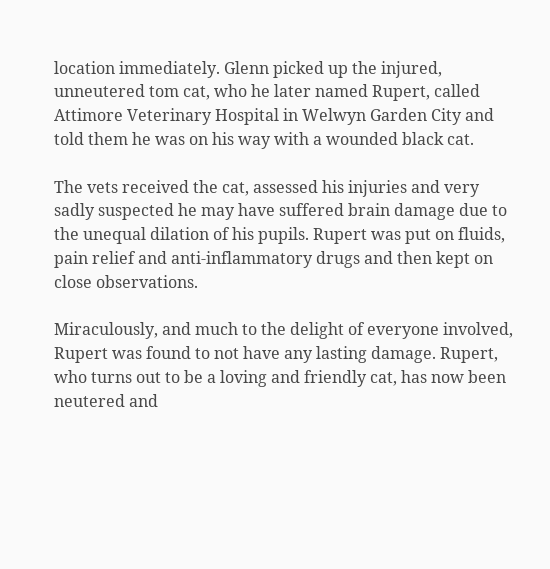location immediately. Glenn picked up the injured, unneutered tom cat, who he later named Rupert, called Attimore Veterinary Hospital in Welwyn Garden City and told them he was on his way with a wounded black cat.

The vets received the cat, assessed his injuries and very sadly suspected he may have suffered brain damage due to the unequal dilation of his pupils. Rupert was put on fluids, pain relief and anti-inflammatory drugs and then kept on close observations.

Miraculously, and much to the delight of everyone involved, Rupert was found to not have any lasting damage. Rupert, who turns out to be a loving and friendly cat, has now been neutered and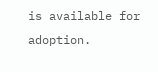is available for adoption.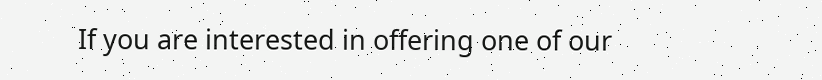If you are interested in offering one of our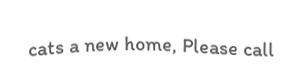cats a new home, Please call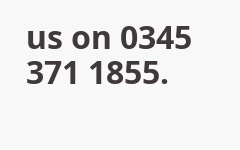us on 0345 371 1855.